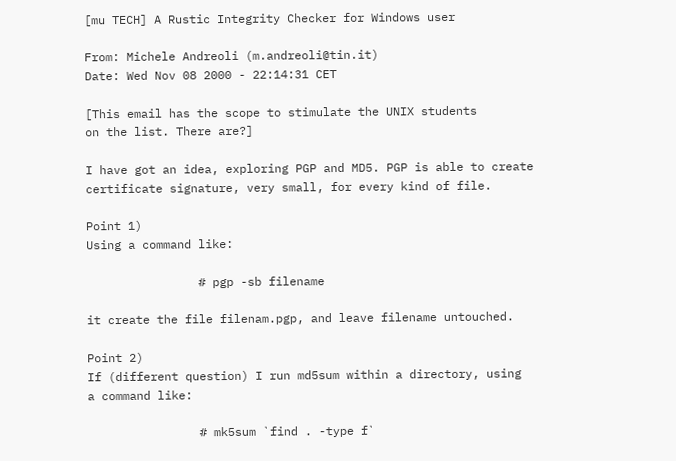[mu TECH] A Rustic Integrity Checker for Windows user

From: Michele Andreoli (m.andreoli@tin.it)
Date: Wed Nov 08 2000 - 22:14:31 CET

[This email has the scope to stimulate the UNIX students
on the list. There are?]

I have got an idea, exploring PGP and MD5. PGP is able to create
certificate signature, very small, for every kind of file.

Point 1)
Using a command like:

                # pgp -sb filename

it create the file filenam.pgp, and leave filename untouched.

Point 2)
If (different question) I run md5sum within a directory, using
a command like:

                # mk5sum `find . -type f`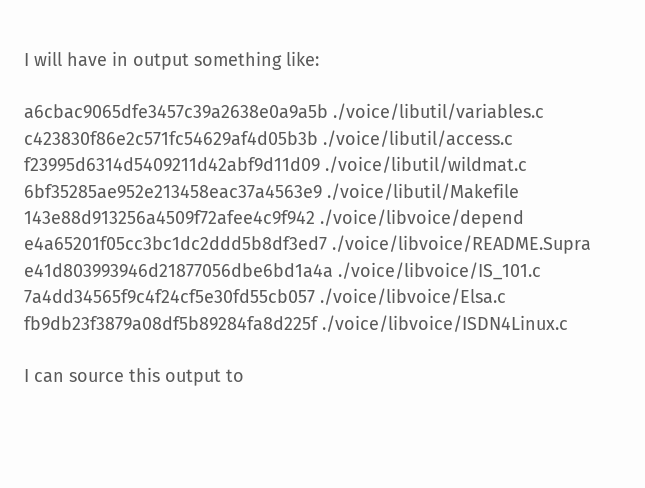I will have in output something like:

a6cbac9065dfe3457c39a2638e0a9a5b ./voice/libutil/variables.c
c423830f86e2c571fc54629af4d05b3b ./voice/libutil/access.c
f23995d6314d5409211d42abf9d11d09 ./voice/libutil/wildmat.c
6bf35285ae952e213458eac37a4563e9 ./voice/libutil/Makefile
143e88d913256a4509f72afee4c9f942 ./voice/libvoice/depend
e4a65201f05cc3bc1dc2ddd5b8df3ed7 ./voice/libvoice/README.Supra
e41d803993946d21877056dbe6bd1a4a ./voice/libvoice/IS_101.c
7a4dd34565f9c4f24cf5e30fd55cb057 ./voice/libvoice/Elsa.c
fb9db23f3879a08df5b89284fa8d225f ./voice/libvoice/ISDN4Linux.c

I can source this output to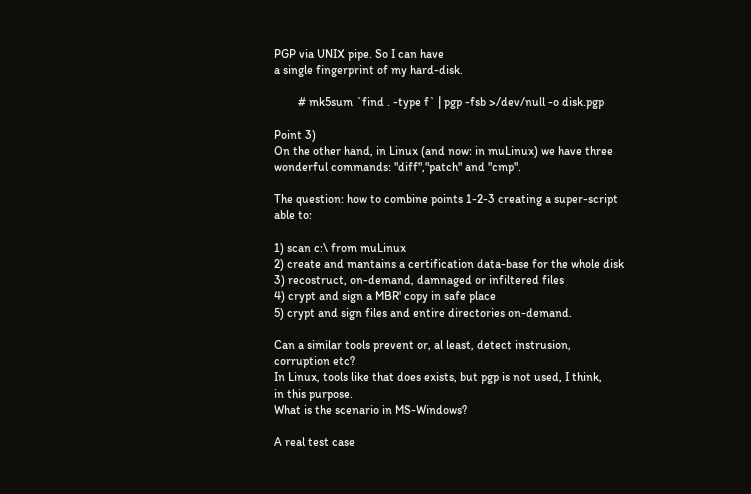PGP via UNIX pipe. So I can have
a single fingerprint of my hard-disk.

        # mk5sum `find . -type f` | pgp -fsb >/dev/null -o disk.pgp

Point 3)
On the other hand, in Linux (and now: in muLinux) we have three
wonderful commands: "diff","patch" and "cmp".

The question: how to combine points 1-2-3 creating a super-script
able to:

1) scan c:\ from muLinux
2) create and mantains a certification data-base for the whole disk
3) recostruct, on-demand, damnaged or infiltered files
4) crypt and sign a MBR' copy in safe place
5) crypt and sign files and entire directories on-demand.

Can a similar tools prevent or, al least, detect instrusion,
corruption etc?
In Linux, tools like that does exists, but pgp is not used, I think,
in this purpose.
What is the scenario in MS-Windows?

A real test case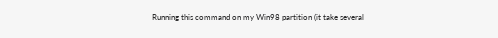Running this command on my Win98 partition (it take several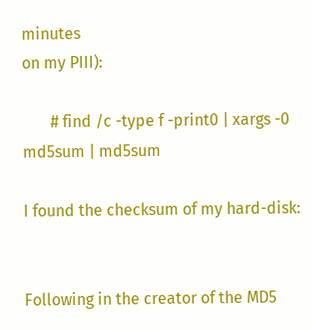minutes
on my PIII):

       # find /c -type f -print0 | xargs -0 md5sum | md5sum

I found the checksum of my hard-disk:


Following in the creator of the MD5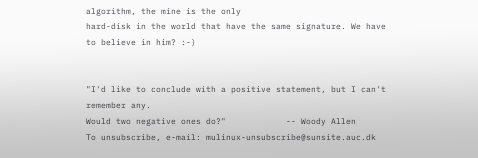algorithm, the mine is the only
hard-disk in the world that have the same signature. We have
to believe in him? :-)


"I'd like to conclude with a positive statement, but I can't remember any.
Would two negative ones do?"            -- Woody Allen
To unsubscribe, e-mail: mulinux-unsubscribe@sunsite.auc.dk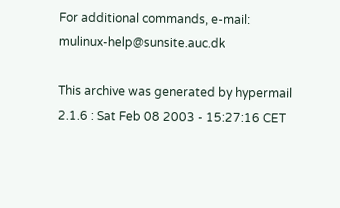For additional commands, e-mail: mulinux-help@sunsite.auc.dk

This archive was generated by hypermail 2.1.6 : Sat Feb 08 2003 - 15:27:16 CET